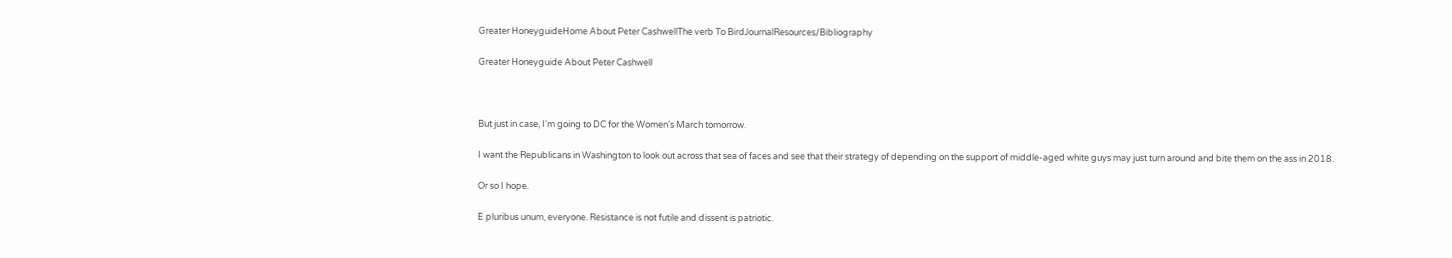Greater HoneyguideHome About Peter CashwellThe verb To BirdJournalResources/Bibliography

Greater Honeyguide About Peter Cashwell



But just in case, I'm going to DC for the Women's March tomorrow.

I want the Republicans in Washington to look out across that sea of faces and see that their strategy of depending on the support of middle-aged white guys may just turn around and bite them on the ass in 2018.

Or so I hope.

E pluribus unum, everyone. Resistance is not futile and dissent is patriotic.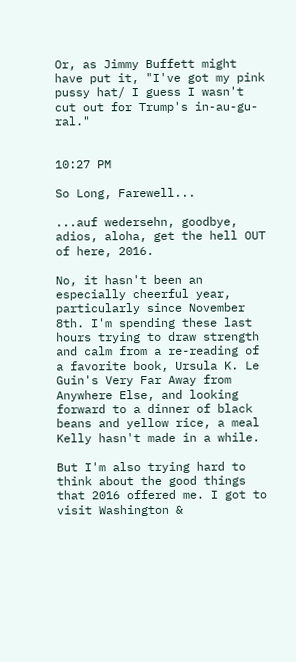Or, as Jimmy Buffett might have put it, "I've got my pink pussy hat/ I guess I wasn't cut out for Trump's in-au-gu-ral."


10:27 PM

So Long, Farewell...

...auf wedersehn, goodbye, adios, aloha, get the hell OUT of here, 2016.

No, it hasn't been an especially cheerful year, particularly since November 8th. I'm spending these last hours trying to draw strength and calm from a re-reading of a favorite book, Ursula K. Le Guin's Very Far Away from Anywhere Else, and looking forward to a dinner of black beans and yellow rice, a meal Kelly hasn't made in a while.

But I'm also trying hard to think about the good things that 2016 offered me. I got to visit Washington &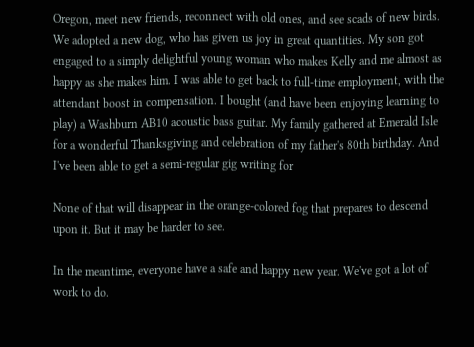Oregon, meet new friends, reconnect with old ones, and see scads of new birds. We adopted a new dog, who has given us joy in great quantities. My son got engaged to a simply delightful young woman who makes Kelly and me almost as happy as she makes him. I was able to get back to full-time employment, with the attendant boost in compensation. I bought (and have been enjoying learning to play) a Washburn AB10 acoustic bass guitar. My family gathered at Emerald Isle for a wonderful Thanksgiving and celebration of my father's 80th birthday. And I've been able to get a semi-regular gig writing for

None of that will disappear in the orange-colored fog that prepares to descend upon it. But it may be harder to see.

In the meantime, everyone have a safe and happy new year. We've got a lot of work to do.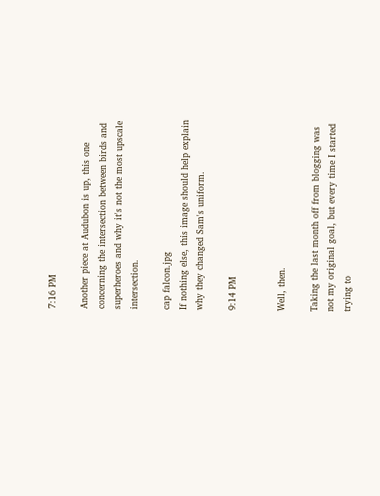7:16 PM

Another piece at Audubon is up, this one concerning the intersection between birds and superheroes and why it's not the most upscale intersection.

cap falcon.jpg
If nothing else, this image should help explain why they changed Sam's uniform.

9:14 PM


Well, then.

Taking the last month off from blogging was not my original goal, but every time I started trying to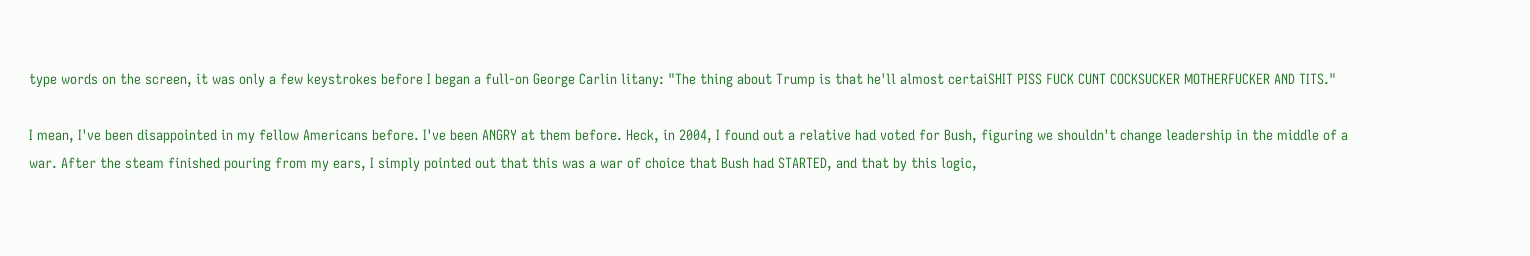type words on the screen, it was only a few keystrokes before I began a full-on George Carlin litany: "The thing about Trump is that he'll almost certaiSHIT PISS FUCK CUNT COCKSUCKER MOTHERFUCKER AND TITS."

I mean, I've been disappointed in my fellow Americans before. I've been ANGRY at them before. Heck, in 2004, I found out a relative had voted for Bush, figuring we shouldn't change leadership in the middle of a war. After the steam finished pouring from my ears, I simply pointed out that this was a war of choice that Bush had STARTED, and that by this logic,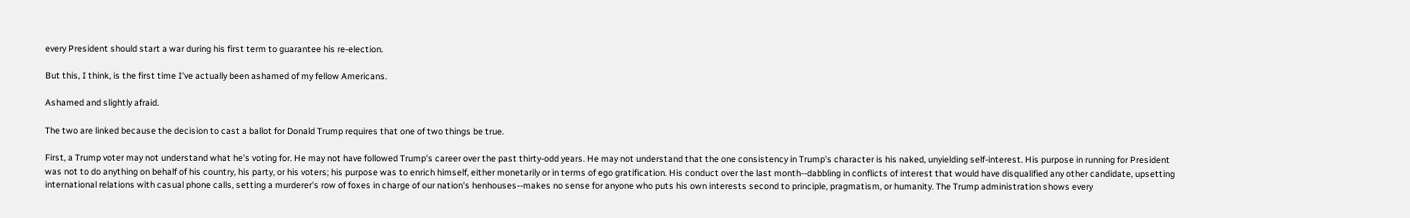every President should start a war during his first term to guarantee his re-election.

But this, I think, is the first time I've actually been ashamed of my fellow Americans.

Ashamed and slightly afraid.

The two are linked because the decision to cast a ballot for Donald Trump requires that one of two things be true.

First, a Trump voter may not understand what he's voting for. He may not have followed Trump's career over the past thirty-odd years. He may not understand that the one consistency in Trump's character is his naked, unyielding self-interest. His purpose in running for President was not to do anything on behalf of his country, his party, or his voters; his purpose was to enrich himself, either monetarily or in terms of ego gratification. His conduct over the last month--dabbling in conflicts of interest that would have disqualified any other candidate, upsetting international relations with casual phone calls, setting a murderer's row of foxes in charge of our nation's henhouses--makes no sense for anyone who puts his own interests second to principle, pragmatism, or humanity. The Trump administration shows every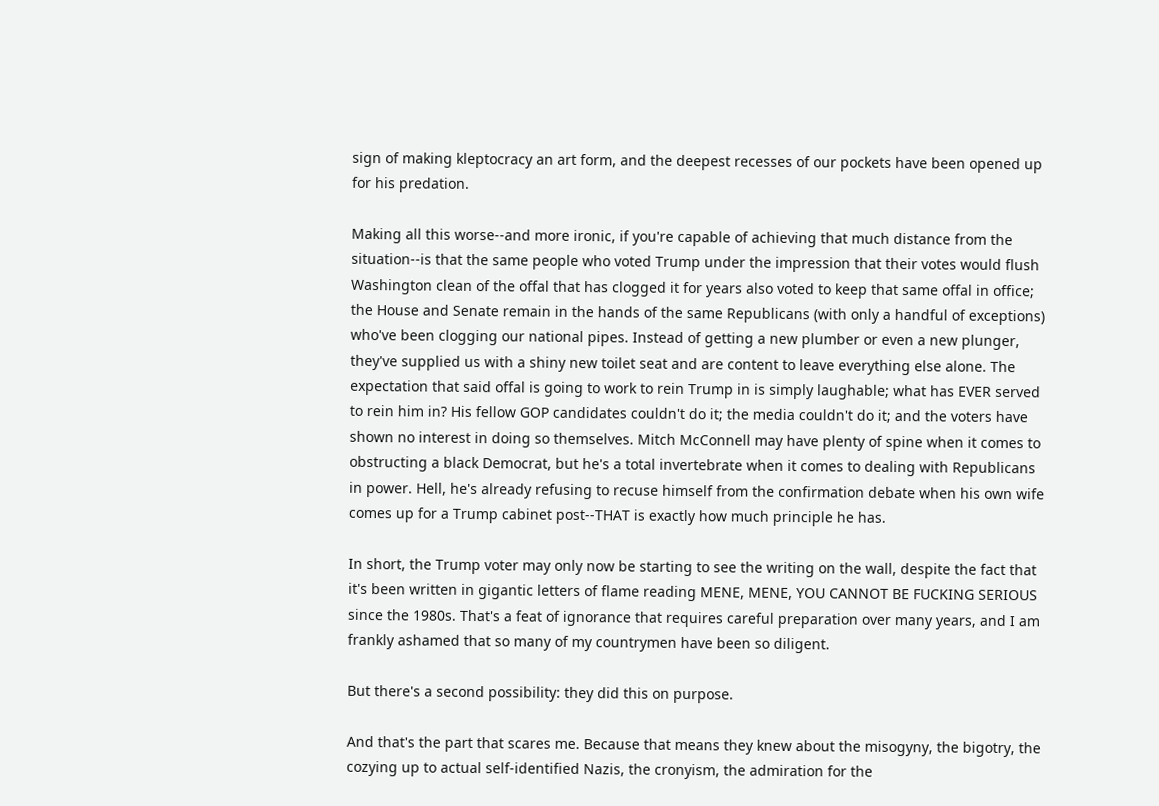sign of making kleptocracy an art form, and the deepest recesses of our pockets have been opened up for his predation.

Making all this worse--and more ironic, if you're capable of achieving that much distance from the situation--is that the same people who voted Trump under the impression that their votes would flush Washington clean of the offal that has clogged it for years also voted to keep that same offal in office; the House and Senate remain in the hands of the same Republicans (with only a handful of exceptions) who've been clogging our national pipes. Instead of getting a new plumber or even a new plunger, they've supplied us with a shiny new toilet seat and are content to leave everything else alone. The expectation that said offal is going to work to rein Trump in is simply laughable; what has EVER served to rein him in? His fellow GOP candidates couldn't do it; the media couldn't do it; and the voters have shown no interest in doing so themselves. Mitch McConnell may have plenty of spine when it comes to obstructing a black Democrat, but he's a total invertebrate when it comes to dealing with Republicans in power. Hell, he's already refusing to recuse himself from the confirmation debate when his own wife comes up for a Trump cabinet post--THAT is exactly how much principle he has.

In short, the Trump voter may only now be starting to see the writing on the wall, despite the fact that it's been written in gigantic letters of flame reading MENE, MENE, YOU CANNOT BE FUCKING SERIOUS since the 1980s. That's a feat of ignorance that requires careful preparation over many years, and I am frankly ashamed that so many of my countrymen have been so diligent.

But there's a second possibility: they did this on purpose.

And that's the part that scares me. Because that means they knew about the misogyny, the bigotry, the cozying up to actual self-identified Nazis, the cronyism, the admiration for the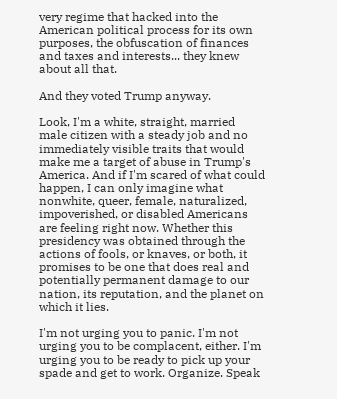very regime that hacked into the American political process for its own purposes, the obfuscation of finances and taxes and interests... they knew about all that.

And they voted Trump anyway.

Look, I'm a white, straight, married male citizen with a steady job and no immediately visible traits that would make me a target of abuse in Trump's America. And if I'm scared of what could happen, I can only imagine what nonwhite, queer, female, naturalized, impoverished, or disabled Americans are feeling right now. Whether this presidency was obtained through the actions of fools, or knaves, or both, it promises to be one that does real and potentially permanent damage to our nation, its reputation, and the planet on which it lies.

I'm not urging you to panic. I'm not urging you to be complacent, either. I'm urging you to be ready to pick up your spade and get to work. Organize. Speak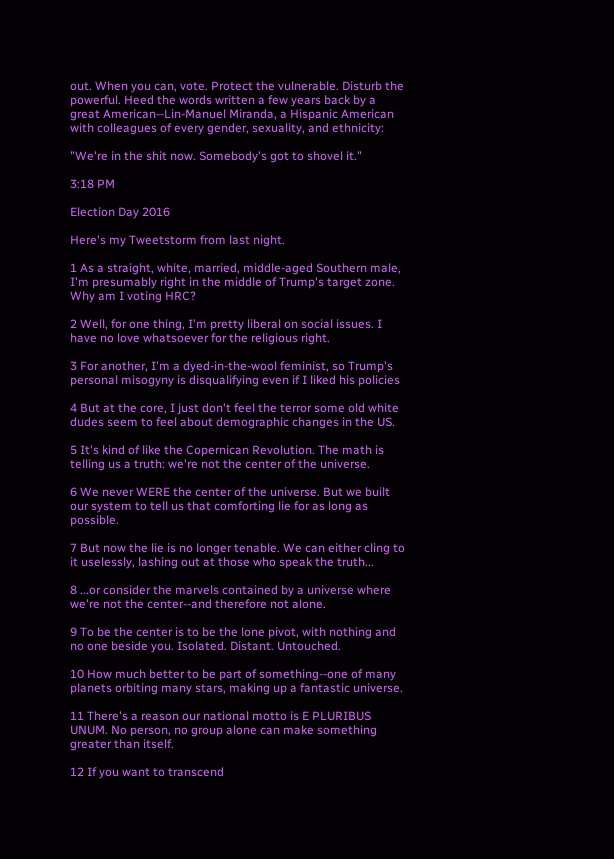out. When you can, vote. Protect the vulnerable. Disturb the powerful. Heed the words written a few years back by a great American--Lin-Manuel Miranda, a Hispanic American with colleagues of every gender, sexuality, and ethnicity:

"We're in the shit now. Somebody's got to shovel it."

3:18 PM

Election Day 2016

Here's my Tweetstorm from last night.

1 As a straight, white, married, middle-aged Southern male, I'm presumably right in the middle of Trump's target zone. Why am I voting HRC?

2 Well, for one thing, I'm pretty liberal on social issues. I have no love whatsoever for the religious right.

3 For another, I'm a dyed-in-the-wool feminist, so Trump's personal misogyny is disqualifying even if I liked his policies

4 But at the core, I just don't feel the terror some old white dudes seem to feel about demographic changes in the US.

5 It's kind of like the Copernican Revolution. The math is telling us a truth: we're not the center of the universe.

6 We never WERE the center of the universe. But we built our system to tell us that comforting lie for as long as possible.

7 But now the lie is no longer tenable. We can either cling to it uselessly, lashing out at those who speak the truth...

8 ...or consider the marvels contained by a universe where we're not the center--and therefore not alone.

9 To be the center is to be the lone pivot, with nothing and no one beside you. Isolated. Distant. Untouched.

10 How much better to be part of something--one of many planets orbiting many stars, making up a fantastic universe.

11 There's a reason our national motto is E PLURIBUS UNUM. No person, no group alone can make something greater than itself.

12 If you want to transcend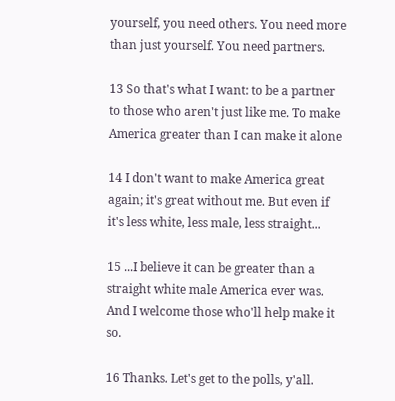yourself, you need others. You need more than just yourself. You need partners.

13 So that's what I want: to be a partner to those who aren't just like me. To make America greater than I can make it alone

14 I don't want to make America great again; it's great without me. But even if it's less white, less male, less straight...

15 ...I believe it can be greater than a straight white male America ever was. And I welcome those who'll help make it so.

16 Thanks. Let's get to the polls, y'all.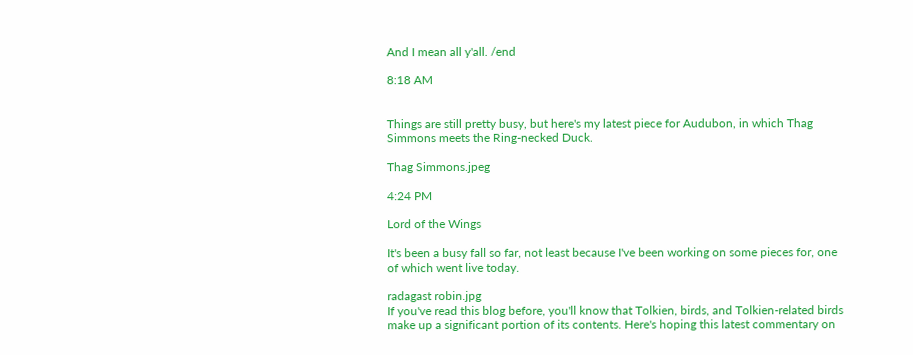And I mean all y'all. /end

8:18 AM


Things are still pretty busy, but here's my latest piece for Audubon, in which Thag Simmons meets the Ring-necked Duck.

Thag Simmons.jpeg

4:24 PM

Lord of the Wings

It's been a busy fall so far, not least because I've been working on some pieces for, one of which went live today.

radagast robin.jpg
If you've read this blog before, you'll know that Tolkien, birds, and Tolkien-related birds make up a significant portion of its contents. Here's hoping this latest commentary on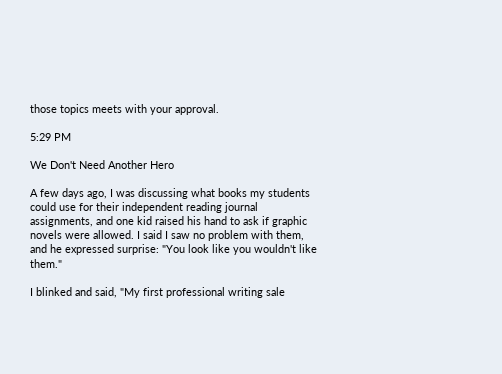those topics meets with your approval.

5:29 PM

We Don't Need Another Hero

A few days ago, I was discussing what books my students could use for their independent reading journal assignments, and one kid raised his hand to ask if graphic novels were allowed. I said I saw no problem with them, and he expressed surprise: "You look like you wouldn't like them."

I blinked and said, "My first professional writing sale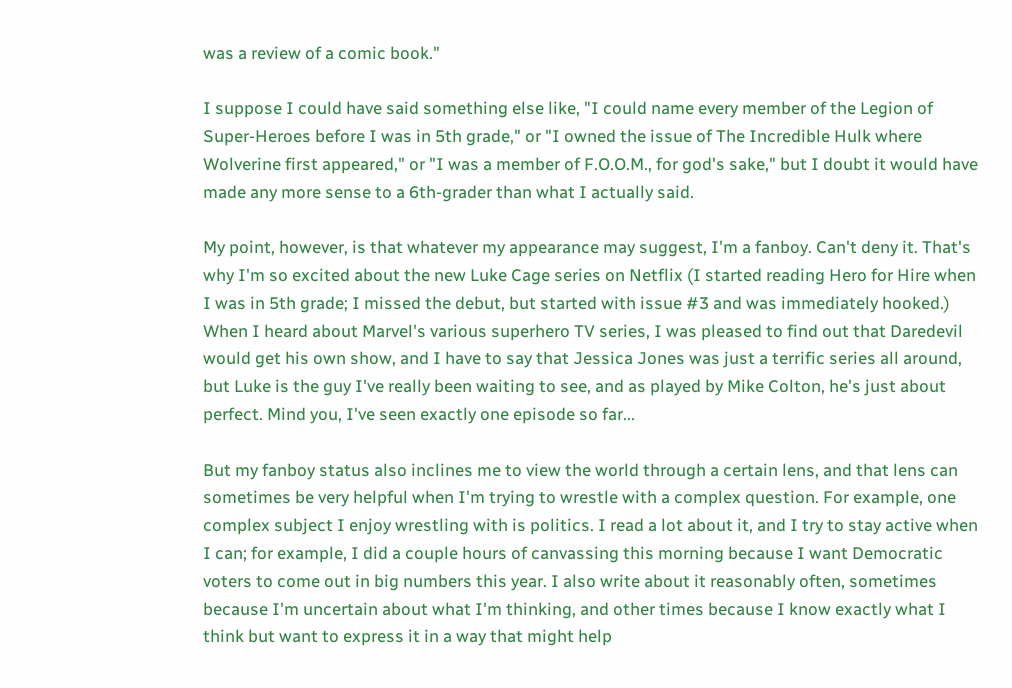was a review of a comic book."

I suppose I could have said something else like, "I could name every member of the Legion of Super-Heroes before I was in 5th grade," or "I owned the issue of The Incredible Hulk where Wolverine first appeared," or "I was a member of F.O.O.M., for god's sake," but I doubt it would have made any more sense to a 6th-grader than what I actually said.

My point, however, is that whatever my appearance may suggest, I'm a fanboy. Can't deny it. That's why I'm so excited about the new Luke Cage series on Netflix (I started reading Hero for Hire when I was in 5th grade; I missed the debut, but started with issue #3 and was immediately hooked.) When I heard about Marvel's various superhero TV series, I was pleased to find out that Daredevil would get his own show, and I have to say that Jessica Jones was just a terrific series all around, but Luke is the guy I've really been waiting to see, and as played by Mike Colton, he's just about perfect. Mind you, I've seen exactly one episode so far...

But my fanboy status also inclines me to view the world through a certain lens, and that lens can sometimes be very helpful when I'm trying to wrestle with a complex question. For example, one complex subject I enjoy wrestling with is politics. I read a lot about it, and I try to stay active when I can; for example, I did a couple hours of canvassing this morning because I want Democratic voters to come out in big numbers this year. I also write about it reasonably often, sometimes because I'm uncertain about what I'm thinking, and other times because I know exactly what I think but want to express it in a way that might help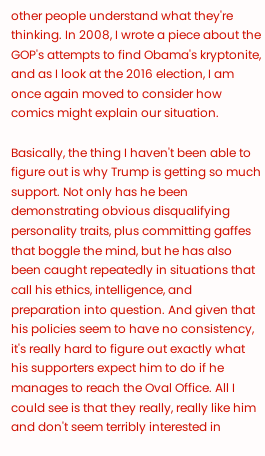other people understand what they're thinking. In 2008, I wrote a piece about the GOP's attempts to find Obama's kryptonite, and as I look at the 2016 election, I am once again moved to consider how comics might explain our situation.

Basically, the thing I haven't been able to figure out is why Trump is getting so much support. Not only has he been demonstrating obvious disqualifying personality traits, plus committing gaffes that boggle the mind, but he has also been caught repeatedly in situations that call his ethics, intelligence, and preparation into question. And given that his policies seem to have no consistency, it's really hard to figure out exactly what his supporters expect him to do if he manages to reach the Oval Office. All I could see is that they really, really like him and don't seem terribly interested in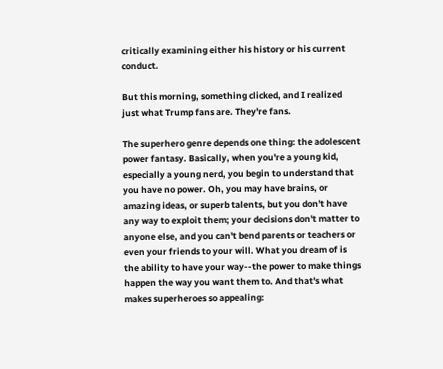critically examining either his history or his current conduct.

But this morning, something clicked, and I realized just what Trump fans are. They're fans.

The superhero genre depends one thing: the adolescent power fantasy. Basically, when you're a young kid, especially a young nerd, you begin to understand that you have no power. Oh, you may have brains, or amazing ideas, or superb talents, but you don't have any way to exploit them; your decisions don't matter to anyone else, and you can't bend parents or teachers or even your friends to your will. What you dream of is the ability to have your way--the power to make things happen the way you want them to. And that's what makes superheroes so appealing: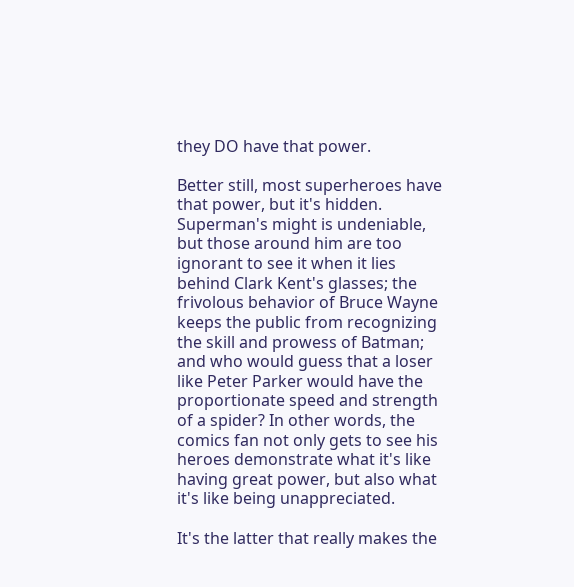they DO have that power.

Better still, most superheroes have that power, but it's hidden. Superman's might is undeniable, but those around him are too ignorant to see it when it lies behind Clark Kent's glasses; the frivolous behavior of Bruce Wayne keeps the public from recognizing the skill and prowess of Batman; and who would guess that a loser like Peter Parker would have the proportionate speed and strength of a spider? In other words, the comics fan not only gets to see his heroes demonstrate what it's like having great power, but also what it's like being unappreciated.

It's the latter that really makes the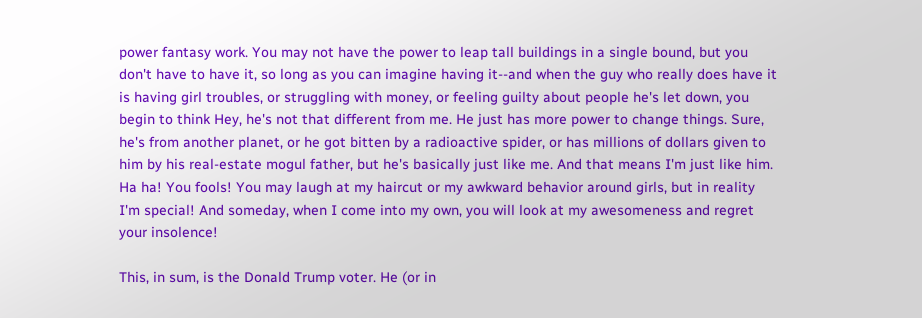power fantasy work. You may not have the power to leap tall buildings in a single bound, but you don't have to have it, so long as you can imagine having it--and when the guy who really does have it is having girl troubles, or struggling with money, or feeling guilty about people he's let down, you begin to think Hey, he's not that different from me. He just has more power to change things. Sure, he's from another planet, or he got bitten by a radioactive spider, or has millions of dollars given to him by his real-estate mogul father, but he's basically just like me. And that means I'm just like him. Ha ha! You fools! You may laugh at my haircut or my awkward behavior around girls, but in reality I'm special! And someday, when I come into my own, you will look at my awesomeness and regret your insolence!

This, in sum, is the Donald Trump voter. He (or in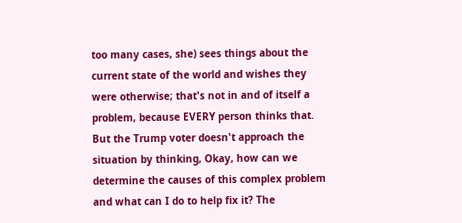too many cases, she) sees things about the current state of the world and wishes they were otherwise; that's not in and of itself a problem, because EVERY person thinks that. But the Trump voter doesn't approach the situation by thinking, Okay, how can we determine the causes of this complex problem and what can I do to help fix it? The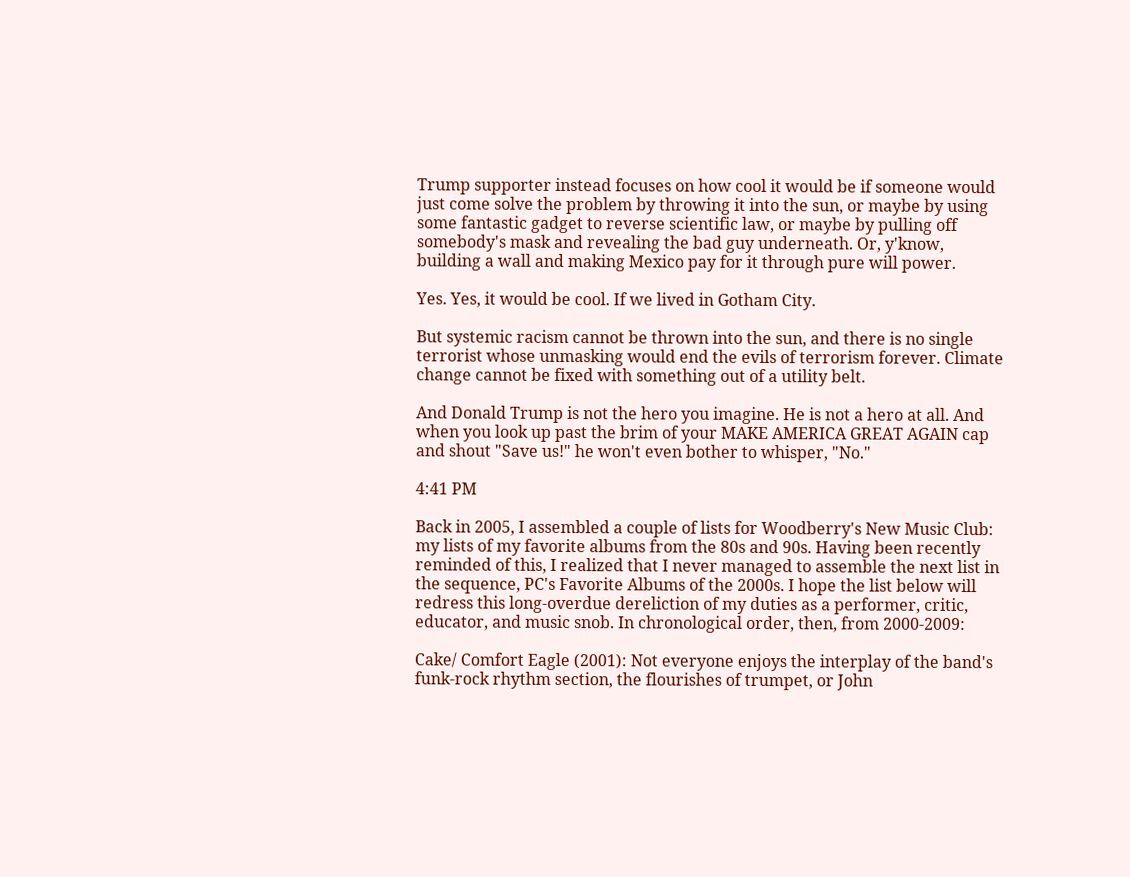Trump supporter instead focuses on how cool it would be if someone would just come solve the problem by throwing it into the sun, or maybe by using some fantastic gadget to reverse scientific law, or maybe by pulling off somebody's mask and revealing the bad guy underneath. Or, y'know, building a wall and making Mexico pay for it through pure will power.

Yes. Yes, it would be cool. If we lived in Gotham City.

But systemic racism cannot be thrown into the sun, and there is no single terrorist whose unmasking would end the evils of terrorism forever. Climate change cannot be fixed with something out of a utility belt.

And Donald Trump is not the hero you imagine. He is not a hero at all. And when you look up past the brim of your MAKE AMERICA GREAT AGAIN cap and shout "Save us!" he won't even bother to whisper, "No."

4:41 PM

Back in 2005, I assembled a couple of lists for Woodberry's New Music Club: my lists of my favorite albums from the 80s and 90s. Having been recently reminded of this, I realized that I never managed to assemble the next list in the sequence, PC's Favorite Albums of the 2000s. I hope the list below will redress this long-overdue dereliction of my duties as a performer, critic, educator, and music snob. In chronological order, then, from 2000-2009:

Cake/ Comfort Eagle (2001): Not everyone enjoys the interplay of the band's funk-rock rhythm section, the flourishes of trumpet, or John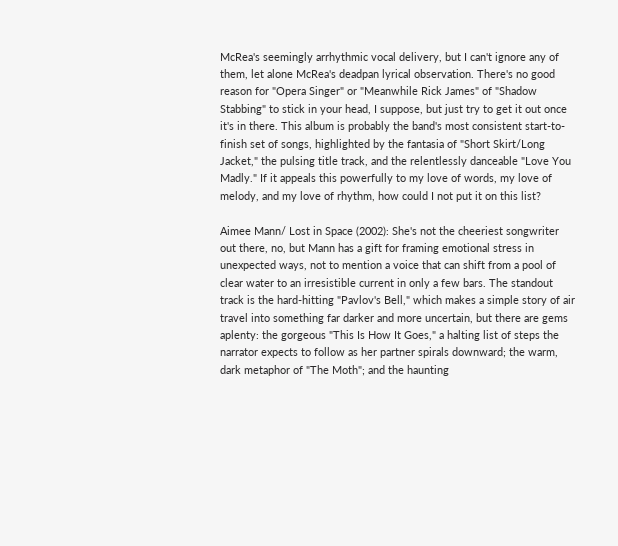McRea's seemingly arrhythmic vocal delivery, but I can't ignore any of them, let alone McRea's deadpan lyrical observation. There's no good reason for "Opera Singer" or "Meanwhile Rick James" of "Shadow Stabbing" to stick in your head, I suppose, but just try to get it out once it's in there. This album is probably the band's most consistent start-to-finish set of songs, highlighted by the fantasia of "Short Skirt/Long Jacket," the pulsing title track, and the relentlessly danceable "Love You Madly." If it appeals this powerfully to my love of words, my love of melody, and my love of rhythm, how could I not put it on this list?

Aimee Mann/ Lost in Space (2002): She's not the cheeriest songwriter out there, no, but Mann has a gift for framing emotional stress in unexpected ways, not to mention a voice that can shift from a pool of clear water to an irresistible current in only a few bars. The standout track is the hard-hitting "Pavlov's Bell," which makes a simple story of air travel into something far darker and more uncertain, but there are gems aplenty: the gorgeous "This Is How It Goes," a halting list of steps the narrator expects to follow as her partner spirals downward; the warm, dark metaphor of "The Moth"; and the haunting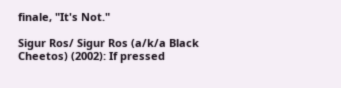finale, "It's Not."

Sigur Ros/ Sigur Ros (a/k/a Black Cheetos) (2002): If pressed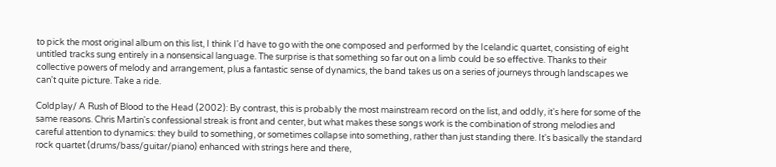to pick the most original album on this list, I think I'd have to go with the one composed and performed by the Icelandic quartet, consisting of eight untitled tracks sung entirely in a nonsensical language. The surprise is that something so far out on a limb could be so effective. Thanks to their collective powers of melody and arrangement, plus a fantastic sense of dynamics, the band takes us on a series of journeys through landscapes we can't quite picture. Take a ride.

Coldplay/ A Rush of Blood to the Head (2002): By contrast, this is probably the most mainstream record on the list, and oddly, it's here for some of the same reasons. Chris Martin's confessional streak is front and center, but what makes these songs work is the combination of strong melodies and careful attention to dynamics: they build to something, or sometimes collapse into something, rather than just standing there. It's basically the standard rock quartet (drums/bass/guitar/piano) enhanced with strings here and there,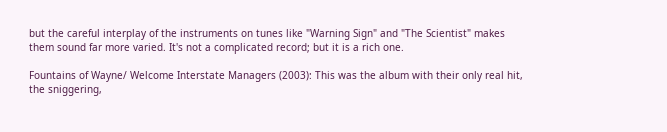but the careful interplay of the instruments on tunes like "Warning Sign" and "The Scientist" makes them sound far more varied. It's not a complicated record; but it is a rich one.

Fountains of Wayne/ Welcome Interstate Managers (2003): This was the album with their only real hit, the sniggering,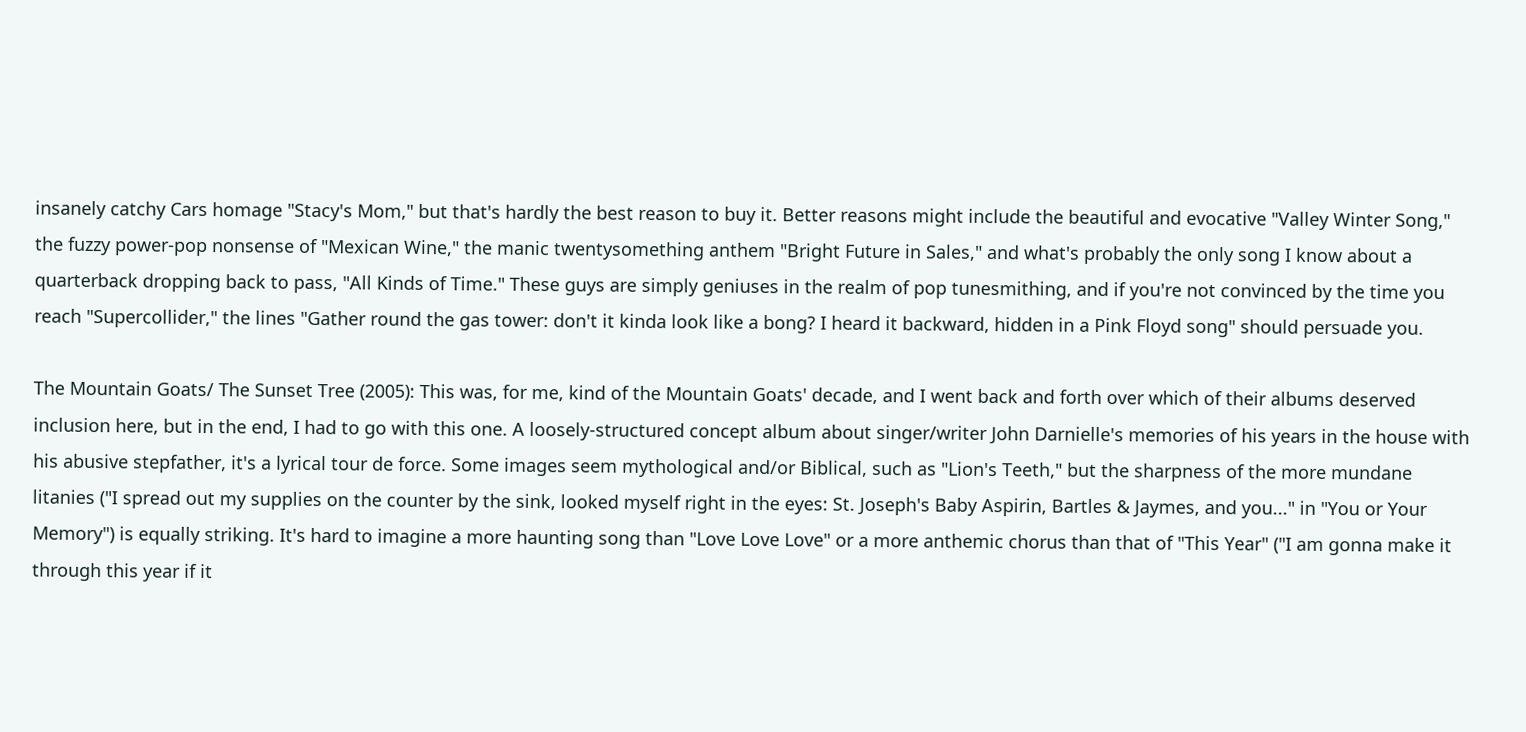insanely catchy Cars homage "Stacy's Mom," but that's hardly the best reason to buy it. Better reasons might include the beautiful and evocative "Valley Winter Song," the fuzzy power-pop nonsense of "Mexican Wine," the manic twentysomething anthem "Bright Future in Sales," and what's probably the only song I know about a quarterback dropping back to pass, "All Kinds of Time." These guys are simply geniuses in the realm of pop tunesmithing, and if you're not convinced by the time you reach "Supercollider," the lines "Gather round the gas tower: don't it kinda look like a bong? I heard it backward, hidden in a Pink Floyd song" should persuade you.

The Mountain Goats/ The Sunset Tree (2005): This was, for me, kind of the Mountain Goats' decade, and I went back and forth over which of their albums deserved inclusion here, but in the end, I had to go with this one. A loosely-structured concept album about singer/writer John Darnielle's memories of his years in the house with his abusive stepfather, it's a lyrical tour de force. Some images seem mythological and/or Biblical, such as "Lion's Teeth," but the sharpness of the more mundane litanies ("I spread out my supplies on the counter by the sink, looked myself right in the eyes: St. Joseph's Baby Aspirin, Bartles & Jaymes, and you..." in "You or Your Memory") is equally striking. It's hard to imagine a more haunting song than "Love Love Love" or a more anthemic chorus than that of "This Year" ("I am gonna make it through this year if it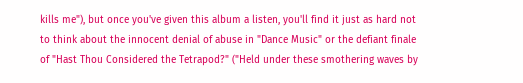kills me"), but once you've given this album a listen, you'll find it just as hard not to think about the innocent denial of abuse in "Dance Music" or the defiant finale of "Hast Thou Considered the Tetrapod?" ("Held under these smothering waves by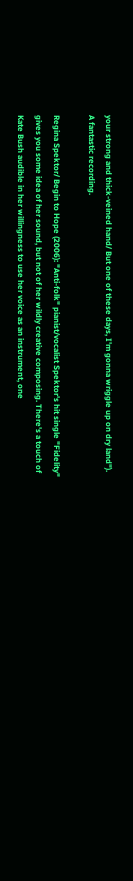your strong and thick-veined hand/ But one of these days, I'm gonna wriggle up on dry land"). A fantastic recording.

Regina Spektor/ Begin to Hope (2006): "Anti-folk" pianist/vocalist Spektor's hit single "Fidelity" gives you some idea of her sound, but not of her wildly creative composing. There's a touch of Kate Bush audible in her willingness to use her voice as an instrument, one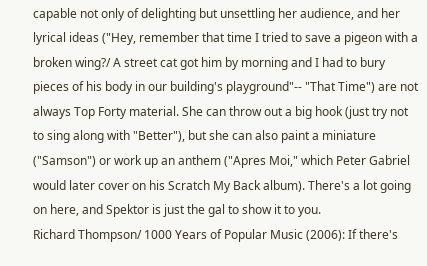capable not only of delighting but unsettling her audience, and her lyrical ideas ("Hey, remember that time I tried to save a pigeon with a broken wing?/ A street cat got him by morning and I had to bury pieces of his body in our building's playground"-- "That Time") are not always Top Forty material. She can throw out a big hook (just try not to sing along with "Better"), but she can also paint a miniature ("Samson") or work up an anthem ("Apres Moi," which Peter Gabriel would later cover on his Scratch My Back album). There's a lot going on here, and Spektor is just the gal to show it to you.
Richard Thompson/ 1000 Years of Popular Music (2006): If there's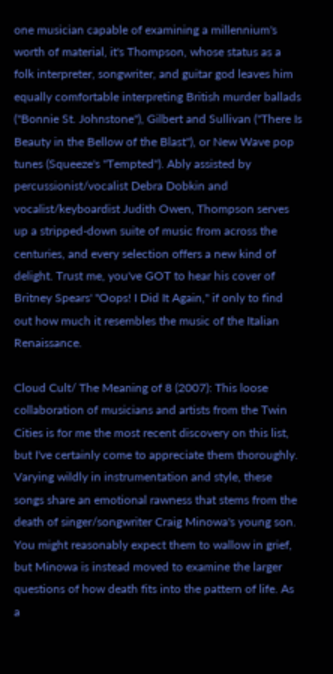one musician capable of examining a millennium's worth of material, it's Thompson, whose status as a folk interpreter, songwriter, and guitar god leaves him equally comfortable interpreting British murder ballads ("Bonnie St. Johnstone"), Gilbert and Sullivan ("There Is Beauty in the Bellow of the Blast"), or New Wave pop tunes (Squeeze's "Tempted"). Ably assisted by percussionist/vocalist Debra Dobkin and vocalist/keyboardist Judith Owen, Thompson serves up a stripped-down suite of music from across the centuries, and every selection offers a new kind of delight. Trust me, you've GOT to hear his cover of Britney Spears' "Oops! I Did It Again," if only to find out how much it resembles the music of the Italian Renaissance.

Cloud Cult/ The Meaning of 8 (2007): This loose collaboration of musicians and artists from the Twin Cities is for me the most recent discovery on this list, but I've certainly come to appreciate them thoroughly. Varying wildly in instrumentation and style, these songs share an emotional rawness that stems from the death of singer/songwriter Craig Minowa's young son. You might reasonably expect them to wallow in grief, but Minowa is instead moved to examine the larger questions of how death fits into the pattern of life. As a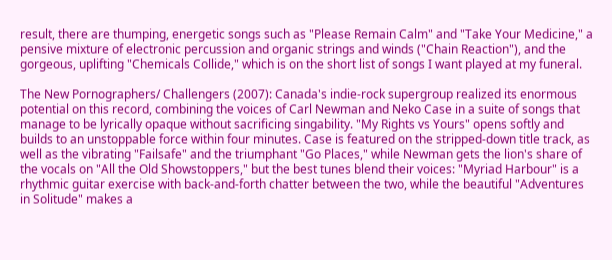result, there are thumping, energetic songs such as "Please Remain Calm" and "Take Your Medicine," a pensive mixture of electronic percussion and organic strings and winds ("Chain Reaction"), and the gorgeous, uplifting "Chemicals Collide," which is on the short list of songs I want played at my funeral.

The New Pornographers/ Challengers (2007): Canada's indie-rock supergroup realized its enormous potential on this record, combining the voices of Carl Newman and Neko Case in a suite of songs that manage to be lyrically opaque without sacrificing singability. "My Rights vs Yours" opens softly and builds to an unstoppable force within four minutes. Case is featured on the stripped-down title track, as well as the vibrating "Failsafe" and the triumphant "Go Places," while Newman gets the lion's share of the vocals on "All the Old Showstoppers," but the best tunes blend their voices: "Myriad Harbour" is a rhythmic guitar exercise with back-and-forth chatter between the two, while the beautiful "Adventures in Solitude" makes a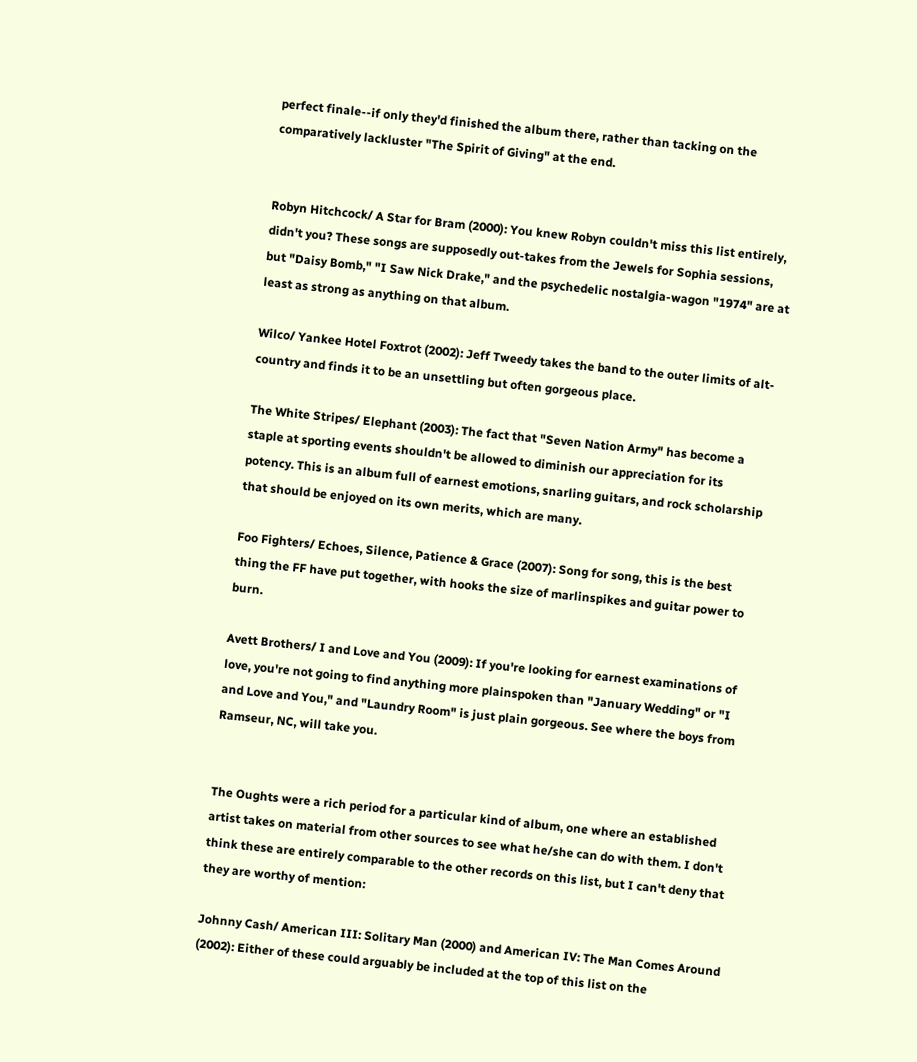perfect finale--if only they'd finished the album there, rather than tacking on the comparatively lackluster "The Spirit of Giving" at the end.


Robyn Hitchcock/ A Star for Bram (2000): You knew Robyn couldn't miss this list entirely, didn't you? These songs are supposedly out-takes from the Jewels for Sophia sessions, but "Daisy Bomb," "I Saw Nick Drake," and the psychedelic nostalgia-wagon "1974" are at least as strong as anything on that album.

Wilco/ Yankee Hotel Foxtrot (2002): Jeff Tweedy takes the band to the outer limits of alt-country and finds it to be an unsettling but often gorgeous place.

The White Stripes/ Elephant (2003): The fact that "Seven Nation Army" has become a staple at sporting events shouldn't be allowed to diminish our appreciation for its potency. This is an album full of earnest emotions, snarling guitars, and rock scholarship that should be enjoyed on its own merits, which are many.

Foo Fighters/ Echoes, Silence, Patience & Grace (2007): Song for song, this is the best thing the FF have put together, with hooks the size of marlinspikes and guitar power to burn.

Avett Brothers/ I and Love and You (2009): If you're looking for earnest examinations of love, you're not going to find anything more plainspoken than "January Wedding" or "I and Love and You," and "Laundry Room" is just plain gorgeous. See where the boys from Ramseur, NC, will take you.


The Oughts were a rich period for a particular kind of album, one where an established artist takes on material from other sources to see what he/she can do with them. I don't think these are entirely comparable to the other records on this list, but I can't deny that they are worthy of mention:

Johnny Cash/ American III: Solitary Man (2000) and American IV: The Man Comes Around (2002): Either of these could arguably be included at the top of this list on the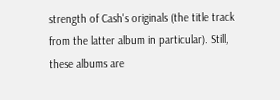strength of Cash's originals (the title track from the latter album in particular). Still, these albums are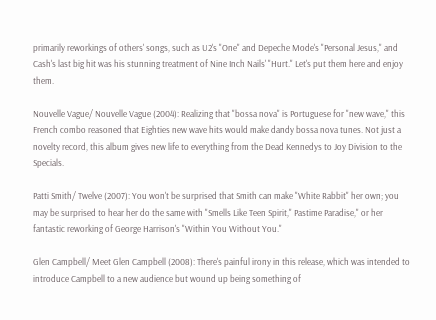primarily reworkings of others' songs, such as U2's "One" and Depeche Mode's "Personal Jesus," and Cash's last big hit was his stunning treatment of Nine Inch Nails' "Hurt." Let's put them here and enjoy them.

Nouvelle Vague/ Nouvelle Vague (2004): Realizing that "bossa nova" is Portuguese for "new wave," this French combo reasoned that Eighties new wave hits would make dandy bossa nova tunes. Not just a novelty record, this album gives new life to everything from the Dead Kennedys to Joy Division to the Specials.

Patti Smith/ Twelve (2007): You won't be surprised that Smith can make "White Rabbit" her own; you may be surprised to hear her do the same with "Smells Like Teen Spirit," Pastime Paradise," or her fantastic reworking of George Harrison's "Within You Without You."

Glen Campbell/ Meet Glen Campbell (2008): There's painful irony in this release, which was intended to introduce Campbell to a new audience but wound up being something of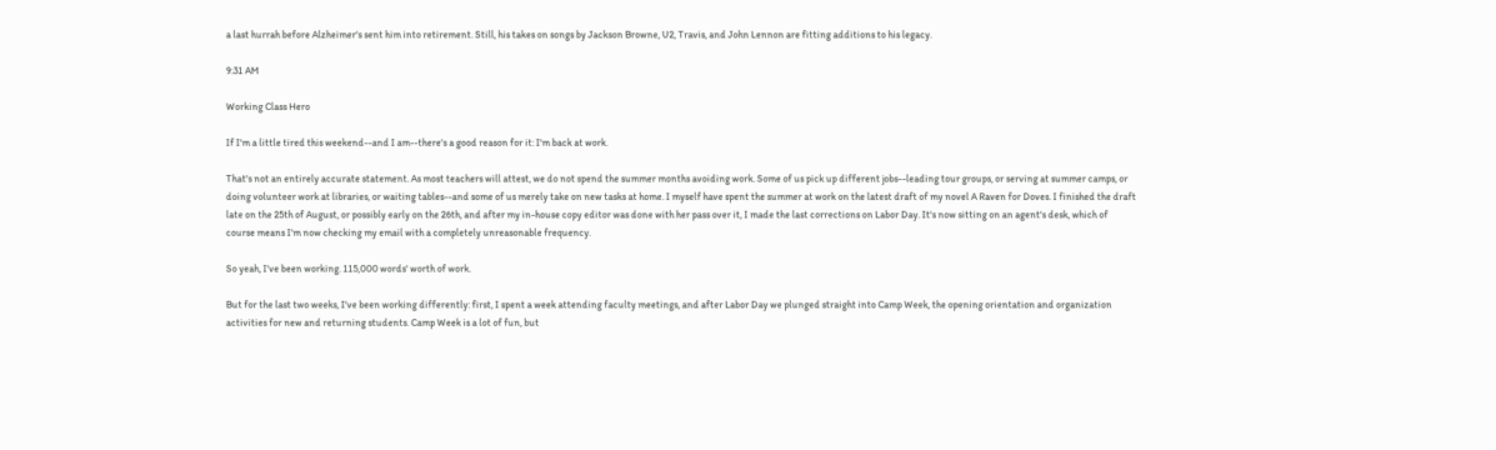a last hurrah before Alzheimer's sent him into retirement. Still, his takes on songs by Jackson Browne, U2, Travis, and John Lennon are fitting additions to his legacy.

9:31 AM

Working Class Hero

If I'm a little tired this weekend--and I am--there's a good reason for it: I'm back at work.

That's not an entirely accurate statement. As most teachers will attest, we do not spend the summer months avoiding work. Some of us pick up different jobs--leading tour groups, or serving at summer camps, or doing volunteer work at libraries, or waiting tables--and some of us merely take on new tasks at home. I myself have spent the summer at work on the latest draft of my novel A Raven for Doves. I finished the draft late on the 25th of August, or possibly early on the 26th, and after my in-house copy editor was done with her pass over it, I made the last corrections on Labor Day. It's now sitting on an agent's desk, which of course means I'm now checking my email with a completely unreasonable frequency.

So yeah, I've been working. 115,000 words' worth of work.

But for the last two weeks, I've been working differently: first, I spent a week attending faculty meetings, and after Labor Day we plunged straight into Camp Week, the opening orientation and organization activities for new and returning students. Camp Week is a lot of fun, but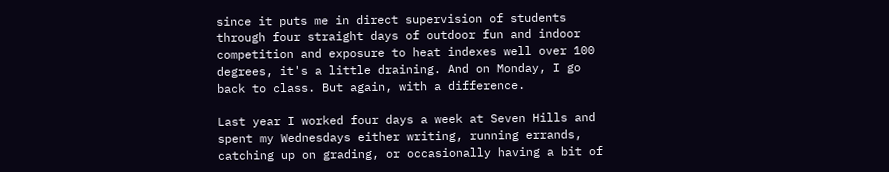since it puts me in direct supervision of students through four straight days of outdoor fun and indoor competition and exposure to heat indexes well over 100 degrees, it's a little draining. And on Monday, I go back to class. But again, with a difference.

Last year I worked four days a week at Seven Hills and spent my Wednesdays either writing, running errands, catching up on grading, or occasionally having a bit of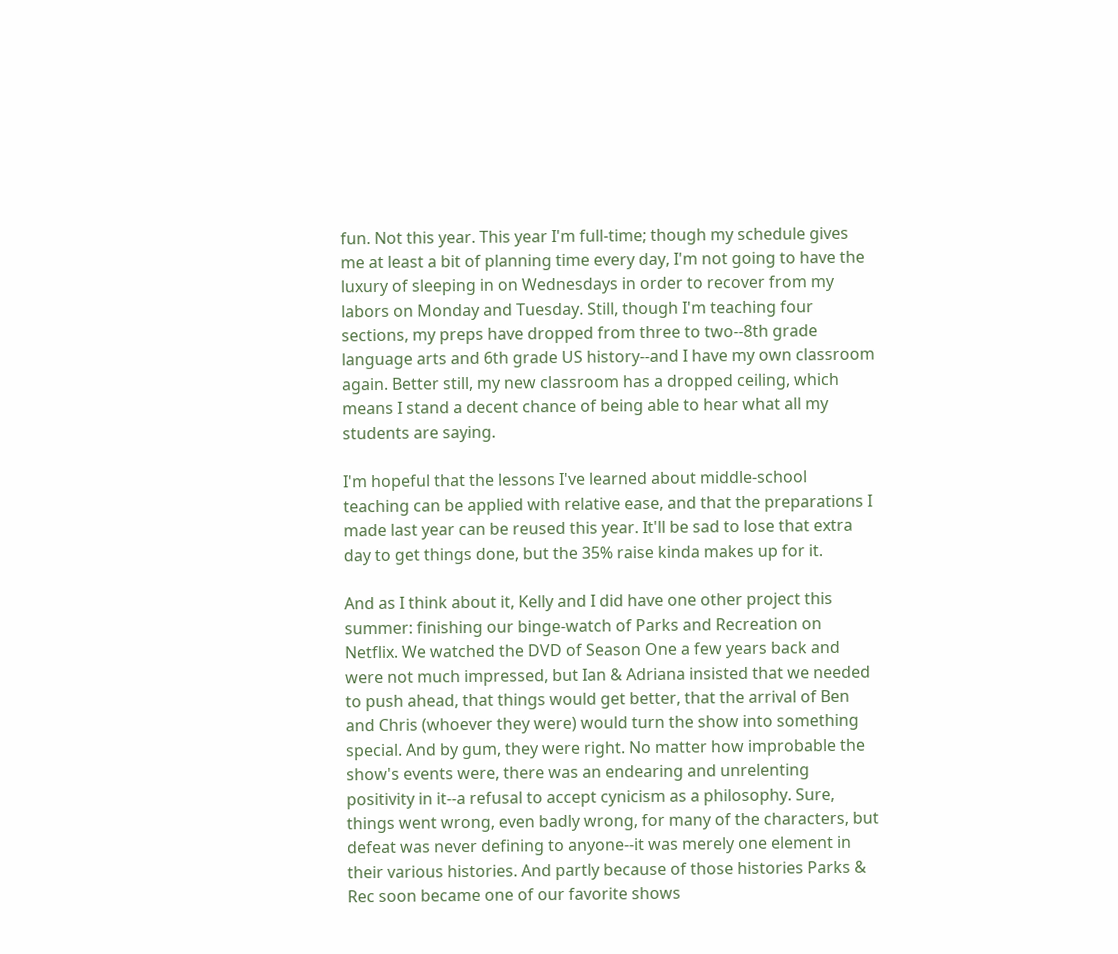fun. Not this year. This year I'm full-time; though my schedule gives me at least a bit of planning time every day, I'm not going to have the luxury of sleeping in on Wednesdays in order to recover from my labors on Monday and Tuesday. Still, though I'm teaching four sections, my preps have dropped from three to two--8th grade language arts and 6th grade US history--and I have my own classroom again. Better still, my new classroom has a dropped ceiling, which means I stand a decent chance of being able to hear what all my students are saying.

I'm hopeful that the lessons I've learned about middle-school teaching can be applied with relative ease, and that the preparations I made last year can be reused this year. It'll be sad to lose that extra day to get things done, but the 35% raise kinda makes up for it.

And as I think about it, Kelly and I did have one other project this summer: finishing our binge-watch of Parks and Recreation on Netflix. We watched the DVD of Season One a few years back and were not much impressed, but Ian & Adriana insisted that we needed to push ahead, that things would get better, that the arrival of Ben and Chris (whoever they were) would turn the show into something special. And by gum, they were right. No matter how improbable the show's events were, there was an endearing and unrelenting positivity in it--a refusal to accept cynicism as a philosophy. Sure, things went wrong, even badly wrong, for many of the characters, but defeat was never defining to anyone--it was merely one element in their various histories. And partly because of those histories Parks & Rec soon became one of our favorite shows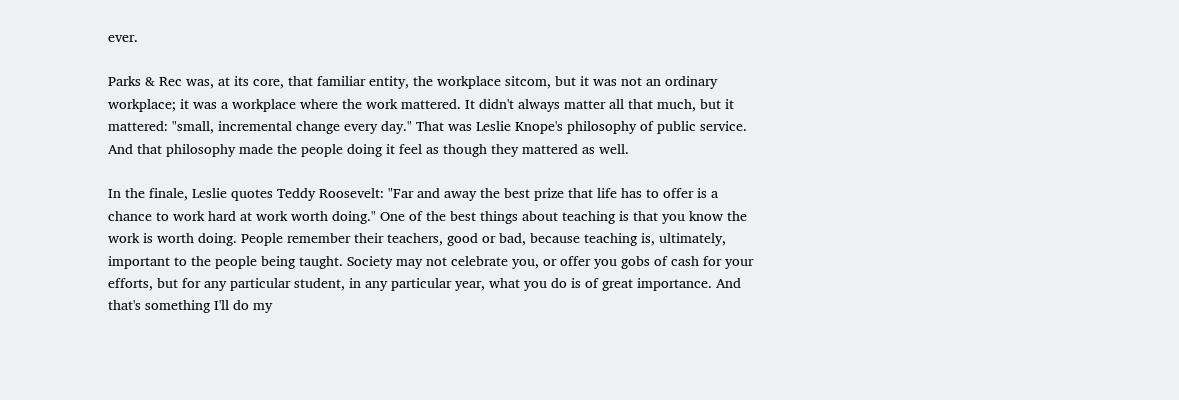ever.

Parks & Rec was, at its core, that familiar entity, the workplace sitcom, but it was not an ordinary workplace; it was a workplace where the work mattered. It didn't always matter all that much, but it mattered: "small, incremental change every day." That was Leslie Knope's philosophy of public service. And that philosophy made the people doing it feel as though they mattered as well.

In the finale, Leslie quotes Teddy Roosevelt: "Far and away the best prize that life has to offer is a chance to work hard at work worth doing." One of the best things about teaching is that you know the work is worth doing. People remember their teachers, good or bad, because teaching is, ultimately, important to the people being taught. Society may not celebrate you, or offer you gobs of cash for your efforts, but for any particular student, in any particular year, what you do is of great importance. And that's something I'll do my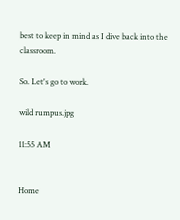best to keep in mind as I dive back into the classroom.

So. Let's go to work.

wild rumpus.jpg

11:55 AM


Home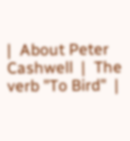|  About Peter Cashwell  |  The verb "To Bird"  |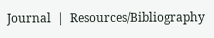Journal  |  Resources/Bibliography